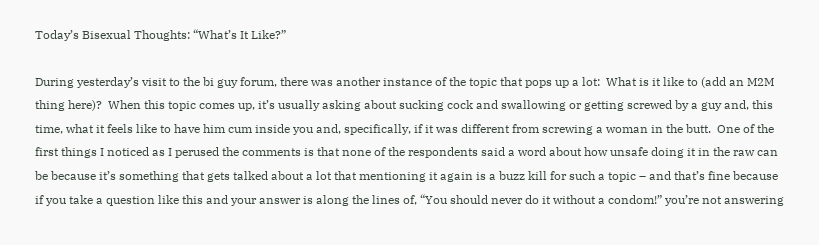Today’s Bisexual Thoughts: “What’s It Like?”

During yesterday’s visit to the bi guy forum, there was another instance of the topic that pops up a lot:  What is it like to (add an M2M thing here)?  When this topic comes up, it’s usually asking about sucking cock and swallowing or getting screwed by a guy and, this time, what it feels like to have him cum inside you and, specifically, if it was different from screwing a woman in the butt.  One of the first things I noticed as I perused the comments is that none of the respondents said a word about how unsafe doing it in the raw can be because it’s something that gets talked about a lot that mentioning it again is a buzz kill for such a topic – and that’s fine because if you take a question like this and your answer is along the lines of, “You should never do it without a condom!” you’re not answering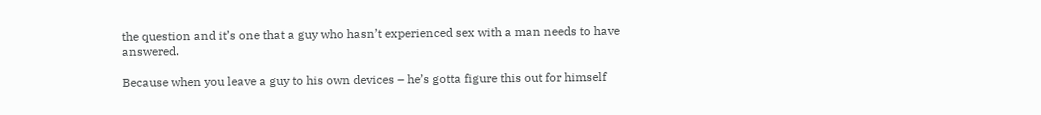the question and it’s one that a guy who hasn’t experienced sex with a man needs to have answered.

Because when you leave a guy to his own devices – he’s gotta figure this out for himself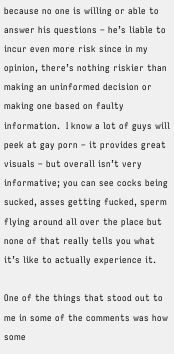because no one is willing or able to answer his questions – he’s liable to incur even more risk since in my opinion, there’s nothing riskier than making an uninformed decision or making one based on faulty information.  I know a lot of guys will peek at gay porn – it provides great visuals – but overall isn’t very informative; you can see cocks being sucked, asses getting fucked, sperm flying around all over the place but none of that really tells you what it’s like to actually experience it.

One of the things that stood out to me in some of the comments was how some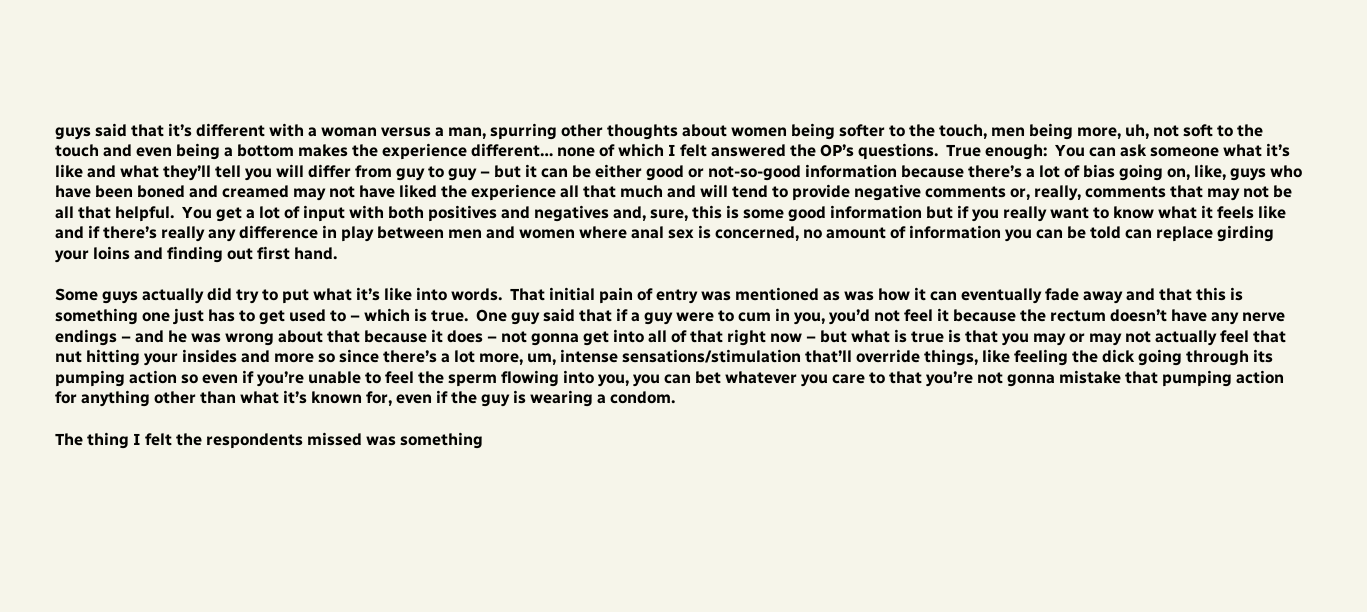guys said that it’s different with a woman versus a man, spurring other thoughts about women being softer to the touch, men being more, uh, not soft to the touch and even being a bottom makes the experience different… none of which I felt answered the OP’s questions.  True enough:  You can ask someone what it’s like and what they’ll tell you will differ from guy to guy – but it can be either good or not-so-good information because there’s a lot of bias going on, like, guys who have been boned and creamed may not have liked the experience all that much and will tend to provide negative comments or, really, comments that may not be all that helpful.  You get a lot of input with both positives and negatives and, sure, this is some good information but if you really want to know what it feels like and if there’s really any difference in play between men and women where anal sex is concerned, no amount of information you can be told can replace girding your loins and finding out first hand.

Some guys actually did try to put what it’s like into words.  That initial pain of entry was mentioned as was how it can eventually fade away and that this is something one just has to get used to – which is true.  One guy said that if a guy were to cum in you, you’d not feel it because the rectum doesn’t have any nerve endings – and he was wrong about that because it does – not gonna get into all of that right now – but what is true is that you may or may not actually feel that nut hitting your insides and more so since there’s a lot more, um, intense sensations/stimulation that’ll override things, like feeling the dick going through its pumping action so even if you’re unable to feel the sperm flowing into you, you can bet whatever you care to that you’re not gonna mistake that pumping action for anything other than what it’s known for, even if the guy is wearing a condom.

The thing I felt the respondents missed was something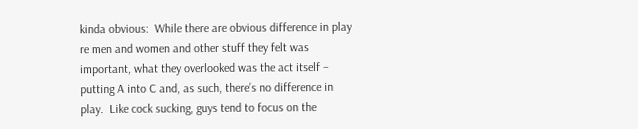kinda obvious:  While there are obvious difference in play re men and women and other stuff they felt was important, what they overlooked was the act itself – putting A into C and, as such, there’s no difference in play.  Like cock sucking, guys tend to focus on the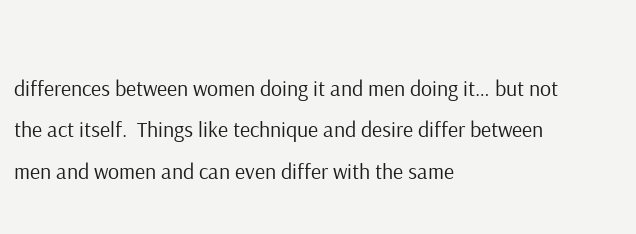differences between women doing it and men doing it… but not the act itself.  Things like technique and desire differ between men and women and can even differ with the same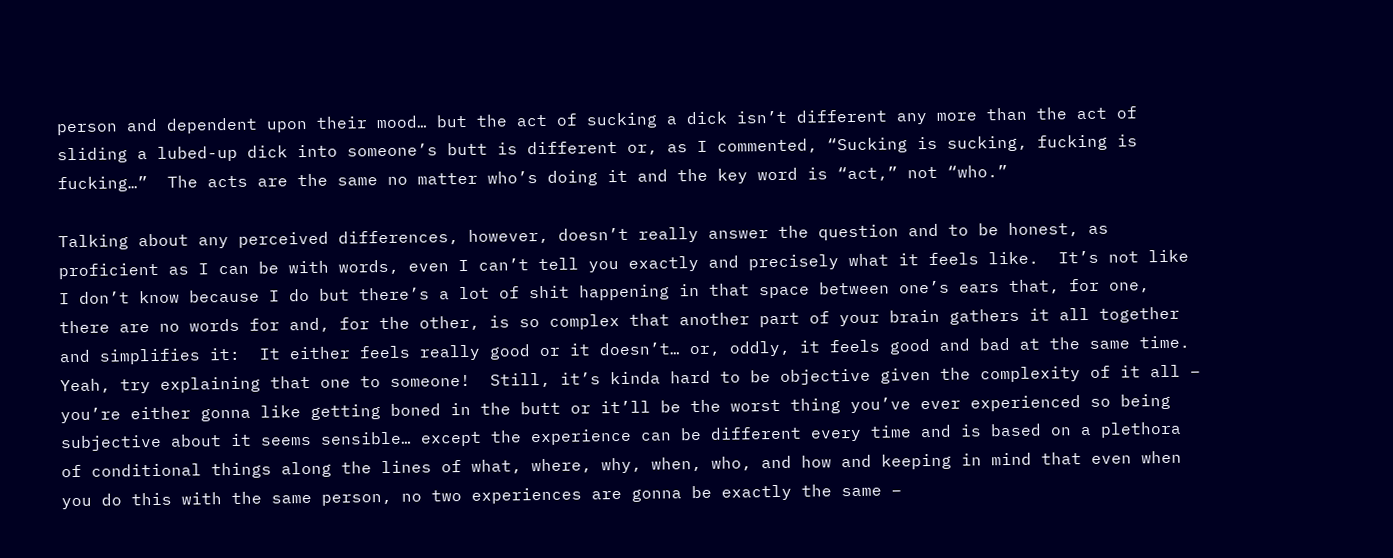person and dependent upon their mood… but the act of sucking a dick isn’t different any more than the act of sliding a lubed-up dick into someone’s butt is different or, as I commented, “Sucking is sucking, fucking is fucking…”  The acts are the same no matter who’s doing it and the key word is “act,” not “who.”

Talking about any perceived differences, however, doesn’t really answer the question and to be honest, as proficient as I can be with words, even I can’t tell you exactly and precisely what it feels like.  It’s not like I don’t know because I do but there’s a lot of shit happening in that space between one’s ears that, for one, there are no words for and, for the other, is so complex that another part of your brain gathers it all together and simplifies it:  It either feels really good or it doesn’t… or, oddly, it feels good and bad at the same time.  Yeah, try explaining that one to someone!  Still, it’s kinda hard to be objective given the complexity of it all – you’re either gonna like getting boned in the butt or it’ll be the worst thing you’ve ever experienced so being subjective about it seems sensible… except the experience can be different every time and is based on a plethora of conditional things along the lines of what, where, why, when, who, and how and keeping in mind that even when you do this with the same person, no two experiences are gonna be exactly the same –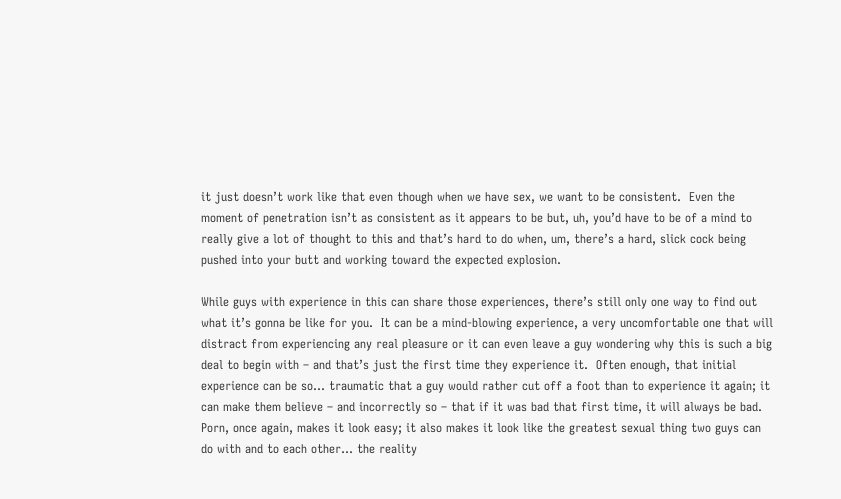it just doesn’t work like that even though when we have sex, we want to be consistent.  Even the moment of penetration isn’t as consistent as it appears to be but, uh, you’d have to be of a mind to really give a lot of thought to this and that’s hard to do when, um, there’s a hard, slick cock being pushed into your butt and working toward the expected explosion.

While guys with experience in this can share those experiences, there’s still only one way to find out what it’s gonna be like for you.  It can be a mind-blowing experience, a very uncomfortable one that will distract from experiencing any real pleasure or it can even leave a guy wondering why this is such a big deal to begin with – and that’s just the first time they experience it.  Often enough, that initial experience can be so… traumatic that a guy would rather cut off a foot than to experience it again; it can make them believe – and incorrectly so – that if it was bad that first time, it will always be bad.  Porn, once again, makes it look easy; it also makes it look like the greatest sexual thing two guys can do with and to each other… the reality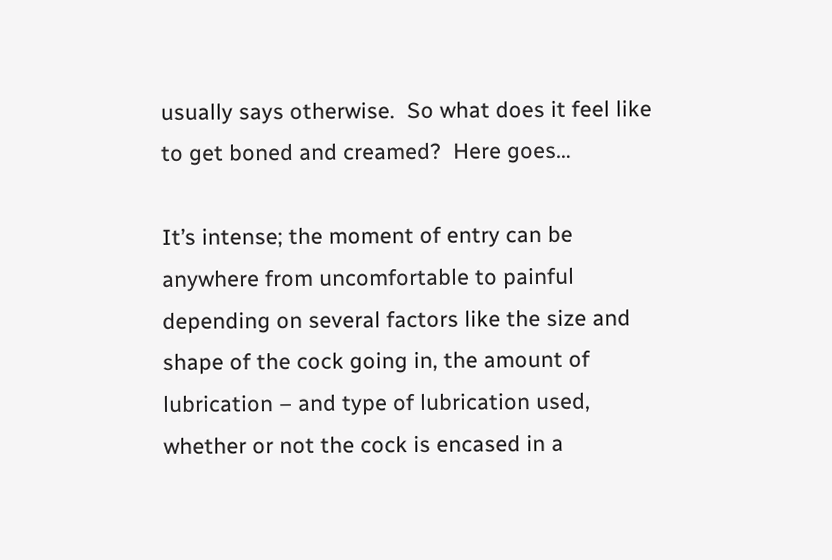usually says otherwise.  So what does it feel like to get boned and creamed?  Here goes…

It’s intense; the moment of entry can be anywhere from uncomfortable to painful depending on several factors like the size and shape of the cock going in, the amount of lubrication – and type of lubrication used, whether or not the cock is encased in a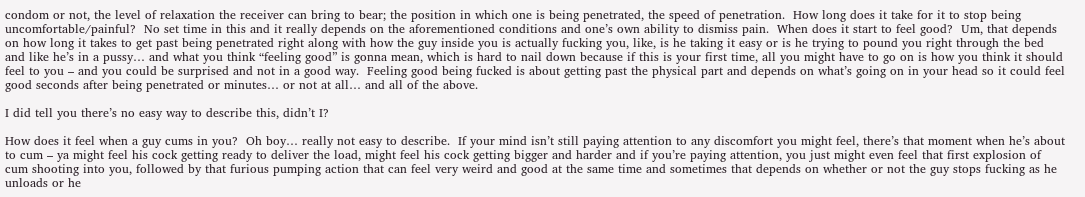condom or not, the level of relaxation the receiver can bring to bear; the position in which one is being penetrated, the speed of penetration.  How long does it take for it to stop being uncomfortable/painful?  No set time in this and it really depends on the aforementioned conditions and one’s own ability to dismiss pain.  When does it start to feel good?  Um, that depends on how long it takes to get past being penetrated right along with how the guy inside you is actually fucking you, like, is he taking it easy or is he trying to pound you right through the bed and like he’s in a pussy… and what you think “feeling good” is gonna mean, which is hard to nail down because if this is your first time, all you might have to go on is how you think it should feel to you – and you could be surprised and not in a good way.  Feeling good being fucked is about getting past the physical part and depends on what’s going on in your head so it could feel good seconds after being penetrated or minutes… or not at all… and all of the above.

I did tell you there’s no easy way to describe this, didn’t I?

How does it feel when a guy cums in you?  Oh boy… really not easy to describe.  If your mind isn’t still paying attention to any discomfort you might feel, there’s that moment when he’s about to cum – ya might feel his cock getting ready to deliver the load, might feel his cock getting bigger and harder and if you’re paying attention, you just might even feel that first explosion of cum shooting into you, followed by that furious pumping action that can feel very weird and good at the same time and sometimes that depends on whether or not the guy stops fucking as he unloads or he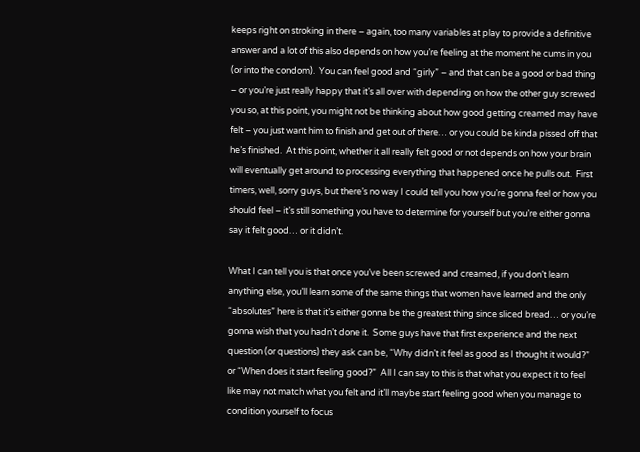keeps right on stroking in there – again, too many variables at play to provide a definitive answer and a lot of this also depends on how you’re feeling at the moment he cums in you (or into the condom).  You can feel good and “girly” – and that can be a good or bad thing – or you’re just really happy that it’s all over with depending on how the other guy screwed you so, at this point, you might not be thinking about how good getting creamed may have felt – you just want him to finish and get out of there… or you could be kinda pissed off that he’s finished.  At this point, whether it all really felt good or not depends on how your brain will eventually get around to processing everything that happened once he pulls out.  First timers, well, sorry guys, but there’s no way I could tell you how you’re gonna feel or how you should feel – it’s still something you have to determine for yourself but you’re either gonna say it felt good… or it didn’t.

What I can tell you is that once you’ve been screwed and creamed, if you don’t learn anything else, you’ll learn some of the same things that women have learned and the only “absolutes” here is that it’s either gonna be the greatest thing since sliced bread… or you’re gonna wish that you hadn’t done it.  Some guys have that first experience and the next question (or questions) they ask can be, “Why didn’t it feel as good as I thought it would?” or “When does it start feeling good?”  All I can say to this is that what you expect it to feel like may not match what you felt and it’ll maybe start feeling good when you manage to condition yourself to focus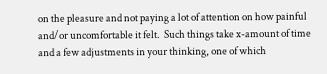on the pleasure and not paying a lot of attention on how painful and/or uncomfortable it felt.  Such things take x-amount of time and a few adjustments in your thinking, one of which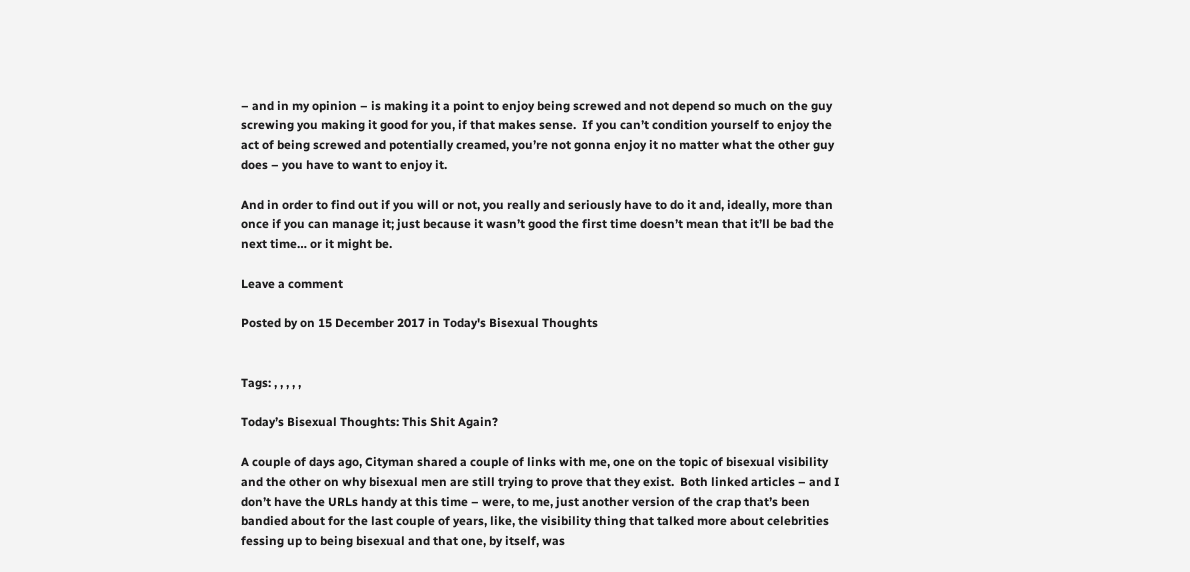– and in my opinion – is making it a point to enjoy being screwed and not depend so much on the guy screwing you making it good for you, if that makes sense.  If you can’t condition yourself to enjoy the act of being screwed and potentially creamed, you’re not gonna enjoy it no matter what the other guy does – you have to want to enjoy it.

And in order to find out if you will or not, you really and seriously have to do it and, ideally, more than once if you can manage it; just because it wasn’t good the first time doesn’t mean that it’ll be bad the next time… or it might be.

Leave a comment

Posted by on 15 December 2017 in Today's Bisexual Thoughts


Tags: , , , , ,

Today’s Bisexual Thoughts: This Shit Again?

A couple of days ago, Cityman shared a couple of links with me, one on the topic of bisexual visibility and the other on why bisexual men are still trying to prove that they exist.  Both linked articles – and I don’t have the URLs handy at this time – were, to me, just another version of the crap that’s been bandied about for the last couple of years, like, the visibility thing that talked more about celebrities fessing up to being bisexual and that one, by itself, was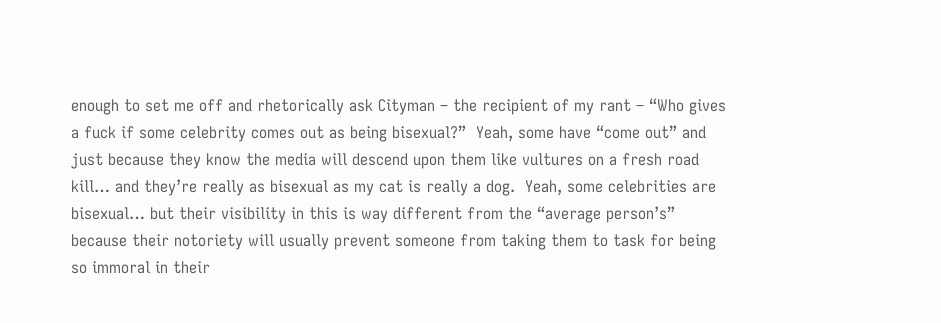enough to set me off and rhetorically ask Cityman – the recipient of my rant – “Who gives a fuck if some celebrity comes out as being bisexual?”  Yeah, some have “come out” and just because they know the media will descend upon them like vultures on a fresh road kill… and they’re really as bisexual as my cat is really a dog.  Yeah, some celebrities are bisexual… but their visibility in this is way different from the “average person’s” because their notoriety will usually prevent someone from taking them to task for being so immoral in their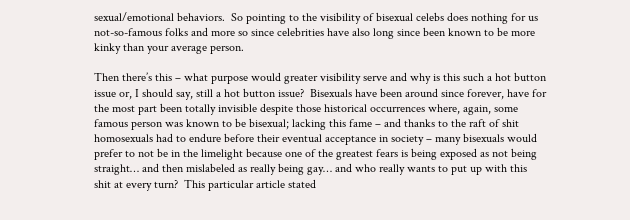sexual/emotional behaviors.  So pointing to the visibility of bisexual celebs does nothing for us not-so-famous folks and more so since celebrities have also long since been known to be more kinky than your average person.

Then there’s this – what purpose would greater visibility serve and why is this such a hot button issue or, I should say, still a hot button issue?  Bisexuals have been around since forever, have for the most part been totally invisible despite those historical occurrences where, again, some famous person was known to be bisexual; lacking this fame – and thanks to the raft of shit homosexuals had to endure before their eventual acceptance in society – many bisexuals would prefer to not be in the limelight because one of the greatest fears is being exposed as not being straight… and then mislabeled as really being gay… and who really wants to put up with this shit at every turn?  This particular article stated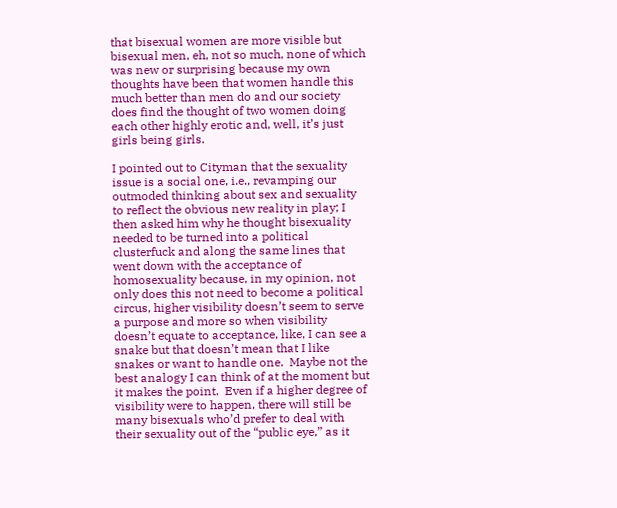that bisexual women are more visible but bisexual men, eh, not so much, none of which was new or surprising because my own thoughts have been that women handle this much better than men do and our society does find the thought of two women doing each other highly erotic and, well, it’s just girls being girls.

I pointed out to Cityman that the sexuality issue is a social one, i.e., revamping our outmoded thinking about sex and sexuality to reflect the obvious new reality in play; I then asked him why he thought bisexuality needed to be turned into a political clusterfuck and along the same lines that went down with the acceptance of homosexuality because, in my opinion, not only does this not need to become a political circus, higher visibility doesn’t seem to serve a purpose and more so when visibility doesn’t equate to acceptance, like, I can see a snake but that doesn’t mean that I like snakes or want to handle one.  Maybe not the best analogy I can think of at the moment but it makes the point.  Even if a higher degree of visibility were to happen, there will still be many bisexuals who’d prefer to deal with their sexuality out of the “public eye,” as it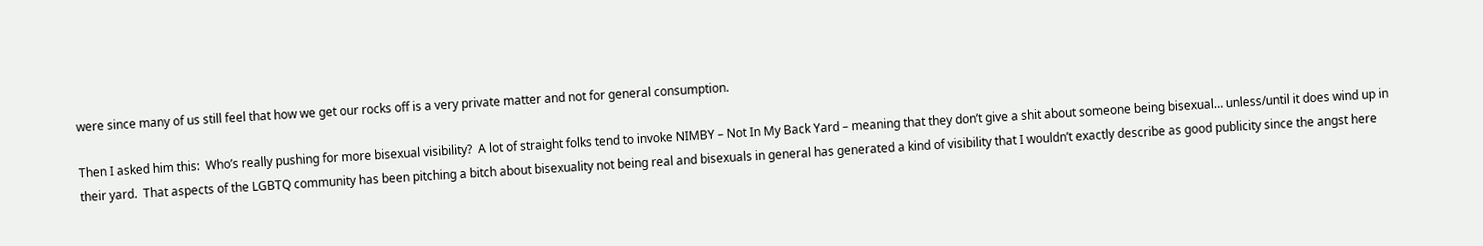were since many of us still feel that how we get our rocks off is a very private matter and not for general consumption.

Then I asked him this:  Who’s really pushing for more bisexual visibility?  A lot of straight folks tend to invoke NIMBY – Not In My Back Yard – meaning that they don’t give a shit about someone being bisexual… unless/until it does wind up in their yard.  That aspects of the LGBTQ community has been pitching a bitch about bisexuality not being real and bisexuals in general has generated a kind of visibility that I wouldn’t exactly describe as good publicity since the angst here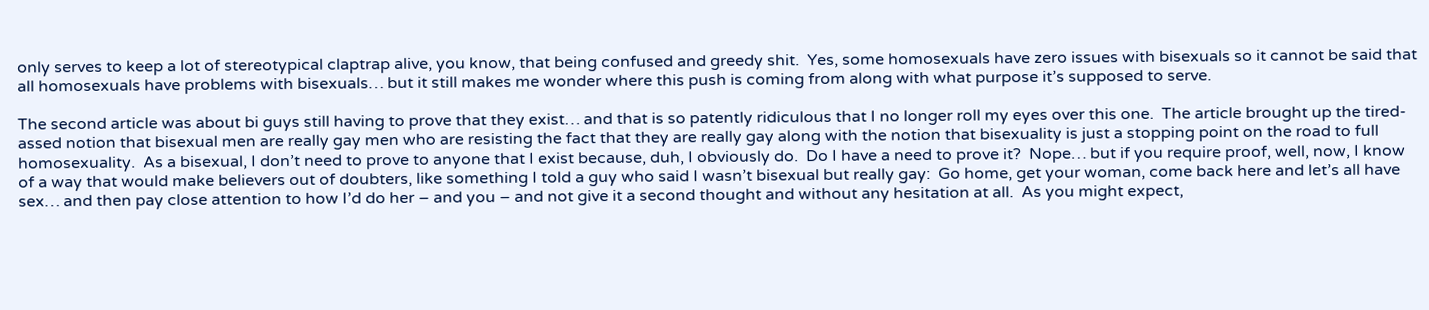only serves to keep a lot of stereotypical claptrap alive, you know, that being confused and greedy shit.  Yes, some homosexuals have zero issues with bisexuals so it cannot be said that all homosexuals have problems with bisexuals… but it still makes me wonder where this push is coming from along with what purpose it’s supposed to serve.

The second article was about bi guys still having to prove that they exist… and that is so patently ridiculous that I no longer roll my eyes over this one.  The article brought up the tired-assed notion that bisexual men are really gay men who are resisting the fact that they are really gay along with the notion that bisexuality is just a stopping point on the road to full homosexuality.  As a bisexual, I don’t need to prove to anyone that I exist because, duh, I obviously do.  Do I have a need to prove it?  Nope… but if you require proof, well, now, I know of a way that would make believers out of doubters, like something I told a guy who said I wasn’t bisexual but really gay:  Go home, get your woman, come back here and let’s all have sex… and then pay close attention to how I’d do her – and you – and not give it a second thought and without any hesitation at all.  As you might expect,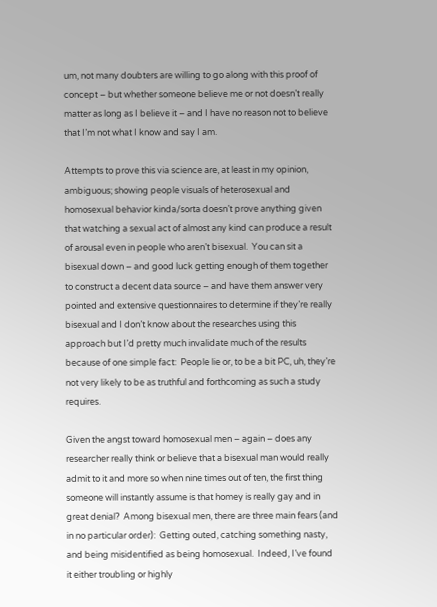um, not many doubters are willing to go along with this proof of concept – but whether someone believe me or not doesn’t really matter as long as I believe it – and I have no reason not to believe that I’m not what I know and say I am.

Attempts to prove this via science are, at least in my opinion, ambiguous; showing people visuals of heterosexual and homosexual behavior kinda/sorta doesn’t prove anything given that watching a sexual act of almost any kind can produce a result of arousal even in people who aren’t bisexual.  You can sit a bisexual down – and good luck getting enough of them together to construct a decent data source – and have them answer very pointed and extensive questionnaires to determine if they’re really bisexual and I don’t know about the researches using this approach but I’d pretty much invalidate much of the results because of one simple fact:  People lie or, to be a bit PC, uh, they’re not very likely to be as truthful and forthcoming as such a study requires.

Given the angst toward homosexual men – again – does any researcher really think or believe that a bisexual man would really admit to it and more so when nine times out of ten, the first thing someone will instantly assume is that homey is really gay and in great denial?  Among bisexual men, there are three main fears (and in no particular order):  Getting outed, catching something nasty, and being misidentified as being homosexual.  Indeed, I’ve found it either troubling or highly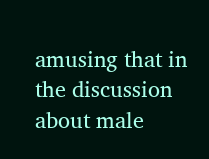amusing that in the discussion about male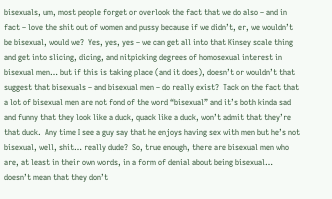bisexuals, um, most people forget or overlook the fact that we do also – and in fact – love the shit out of women and pussy because if we didn’t, er, we wouldn’t be bisexual, would we?  Yes, yes, yes – we can get all into that Kinsey scale thing and get into slicing, dicing, and nitpicking degrees of homosexual interest in bisexual men… but if this is taking place (and it does), doesn’t or wouldn’t that suggest that bisexuals – and bisexual men – do really exist?  Tack on the fact that a lot of bisexual men are not fond of the word “bisexual” and it’s both kinda sad and funny that they look like a duck, quack like a duck, won’t admit that they’re that duck.  Any time I see a guy say that he enjoys having sex with men but he’s not bisexual, well, shit… really dude?  So, true enough, there are bisexual men who are, at least in their own words, in a form of denial about being bisexual… doesn’t mean that they don’t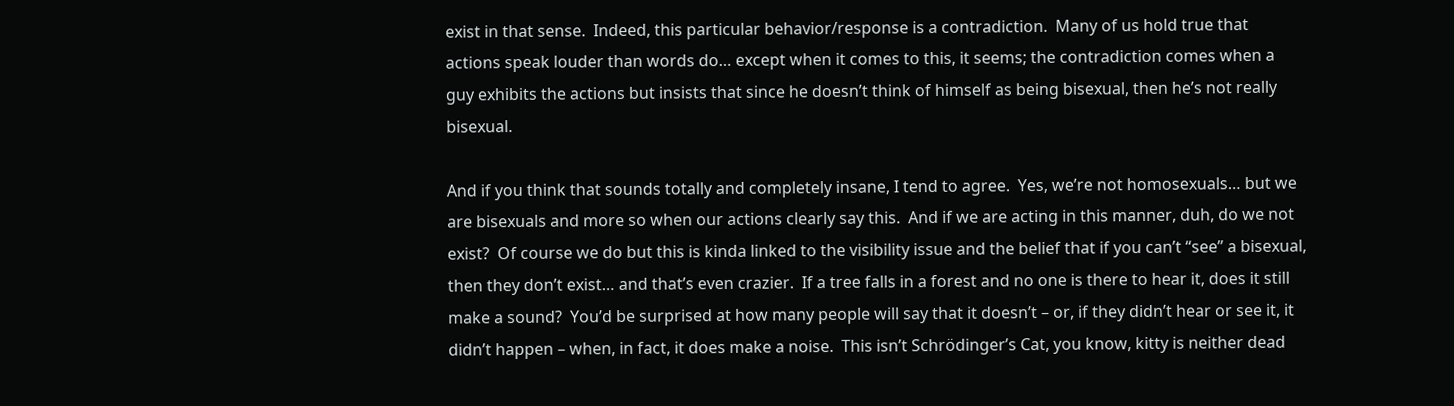exist in that sense.  Indeed, this particular behavior/response is a contradiction.  Many of us hold true that actions speak louder than words do… except when it comes to this, it seems; the contradiction comes when a guy exhibits the actions but insists that since he doesn’t think of himself as being bisexual, then he’s not really bisexual.

And if you think that sounds totally and completely insane, I tend to agree.  Yes, we’re not homosexuals… but we are bisexuals and more so when our actions clearly say this.  And if we are acting in this manner, duh, do we not exist?  Of course we do but this is kinda linked to the visibility issue and the belief that if you can’t “see” a bisexual, then they don’t exist… and that’s even crazier.  If a tree falls in a forest and no one is there to hear it, does it still make a sound?  You’d be surprised at how many people will say that it doesn’t – or, if they didn’t hear or see it, it didn’t happen – when, in fact, it does make a noise.  This isn’t Schrödinger’s Cat, you know, kitty is neither dead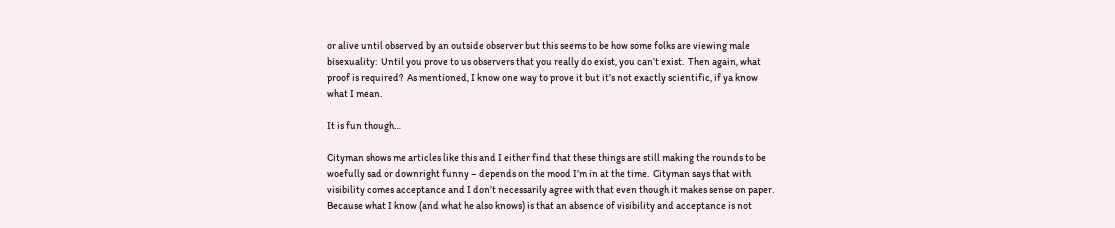or alive until observed by an outside observer but this seems to be how some folks are viewing male bisexuality:  Until you prove to us observers that you really do exist, you can’t exist.  Then again, what proof is required?  As mentioned, I know one way to prove it but it’s not exactly scientific, if ya know what I mean.

It is fun though…

Cityman shows me articles like this and I either find that these things are still making the rounds to be woefully sad or downright funny – depends on the mood I’m in at the time.  Cityman says that with visibility comes acceptance and I don’t necessarily agree with that even though it makes sense on paper.  Because what I know (and what he also knows) is that an absence of visibility and acceptance is not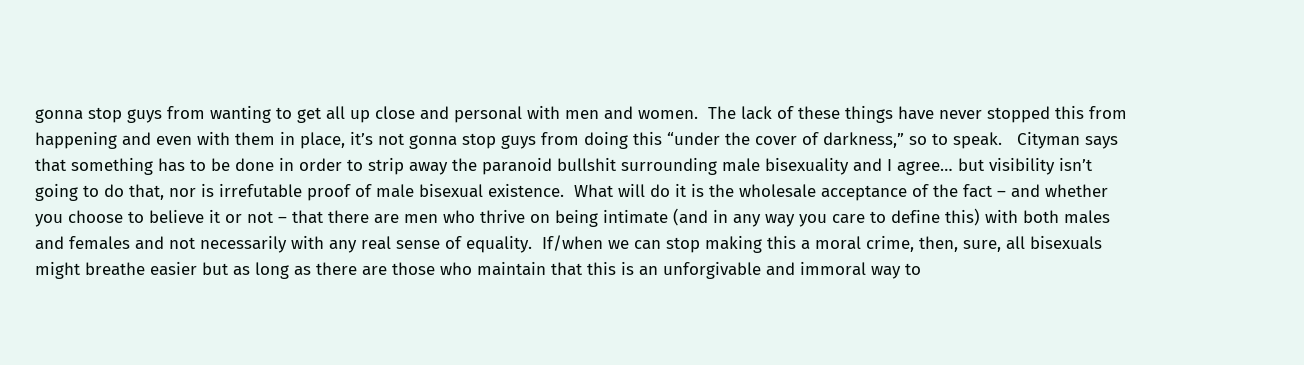gonna stop guys from wanting to get all up close and personal with men and women.  The lack of these things have never stopped this from happening and even with them in place, it’s not gonna stop guys from doing this “under the cover of darkness,” so to speak.   Cityman says that something has to be done in order to strip away the paranoid bullshit surrounding male bisexuality and I agree… but visibility isn’t going to do that, nor is irrefutable proof of male bisexual existence.  What will do it is the wholesale acceptance of the fact – and whether you choose to believe it or not – that there are men who thrive on being intimate (and in any way you care to define this) with both males and females and not necessarily with any real sense of equality.  If/when we can stop making this a moral crime, then, sure, all bisexuals might breathe easier but as long as there are those who maintain that this is an unforgivable and immoral way to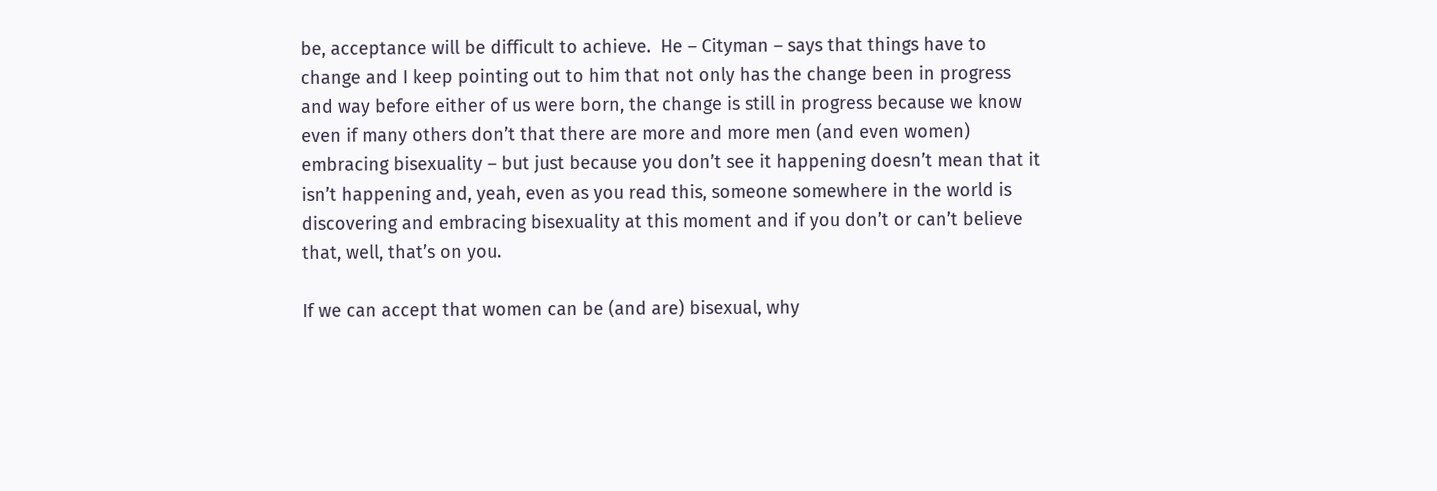be, acceptance will be difficult to achieve.  He – Cityman – says that things have to change and I keep pointing out to him that not only has the change been in progress and way before either of us were born, the change is still in progress because we know even if many others don’t that there are more and more men (and even women) embracing bisexuality – but just because you don’t see it happening doesn’t mean that it isn’t happening and, yeah, even as you read this, someone somewhere in the world is discovering and embracing bisexuality at this moment and if you don’t or can’t believe that, well, that’s on you.

If we can accept that women can be (and are) bisexual, why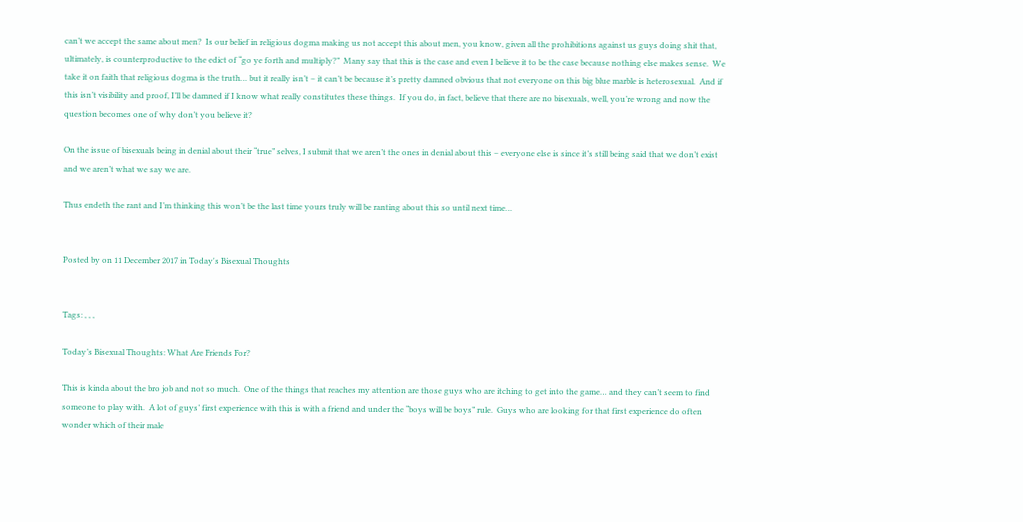can’t we accept the same about men?  Is our belief in religious dogma making us not accept this about men, you know, given all the prohibitions against us guys doing shit that, ultimately, is counterproductive to the edict of “go ye forth and multiply?”  Many say that this is the case and even I believe it to be the case because nothing else makes sense.  We take it on faith that religious dogma is the truth… but it really isn’t – it can’t be because it’s pretty damned obvious that not everyone on this big blue marble is heterosexual.  And if this isn’t visibility and proof, I’ll be damned if I know what really constitutes these things.  If you do, in fact, believe that there are no bisexuals, well, you’re wrong and now the question becomes one of why don’t you believe it?

On the issue of bisexuals being in denial about their “true” selves, I submit that we aren’t the ones in denial about this – everyone else is since it’s still being said that we don’t exist and we aren’t what we say we are.

Thus endeth the rant and I’m thinking this won’t be the last time yours truly will be ranting about this so until next time…


Posted by on 11 December 2017 in Today's Bisexual Thoughts


Tags: , , ,

Today’s Bisexual Thoughts: What Are Friends For?

This is kinda about the bro job and not so much.  One of the things that reaches my attention are those guys who are itching to get into the game… and they can’t seem to find someone to play with.  A lot of guys’ first experience with this is with a friend and under the “boys will be boys” rule.  Guys who are looking for that first experience do often wonder which of their male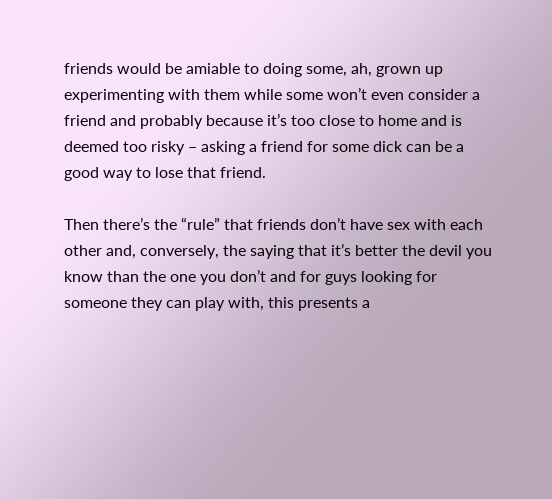friends would be amiable to doing some, ah, grown up experimenting with them while some won’t even consider a friend and probably because it’s too close to home and is deemed too risky – asking a friend for some dick can be a good way to lose that friend.

Then there’s the “rule” that friends don’t have sex with each other and, conversely, the saying that it’s better the devil you know than the one you don’t and for guys looking for someone they can play with, this presents a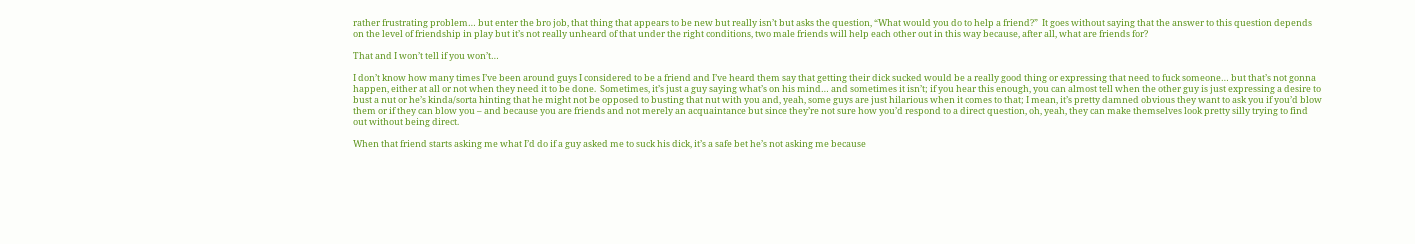rather frustrating problem… but enter the bro job, that thing that appears to be new but really isn’t but asks the question, “What would you do to help a friend?”  It goes without saying that the answer to this question depends on the level of friendship in play but it’s not really unheard of that under the right conditions, two male friends will help each other out in this way because, after all, what are friends for?

That and I won’t tell if you won’t…

I don’t know how many times I’ve been around guys I considered to be a friend and I’ve heard them say that getting their dick sucked would be a really good thing or expressing that need to fuck someone… but that’s not gonna happen, either at all or not when they need it to be done.  Sometimes, it’s just a guy saying what’s on his mind… and sometimes it isn’t; if you hear this enough, you can almost tell when the other guy is just expressing a desire to bust a nut or he’s kinda/sorta hinting that he might not be opposed to busting that nut with you and, yeah, some guys are just hilarious when it comes to that; I mean, it’s pretty damned obvious they want to ask you if you’d blow them or if they can blow you – and because you are friends and not merely an acquaintance but since they’re not sure how you’d respond to a direct question, oh, yeah, they can make themselves look pretty silly trying to find out without being direct.

When that friend starts asking me what I’d do if a guy asked me to suck his dick, it’s a safe bet he’s not asking me because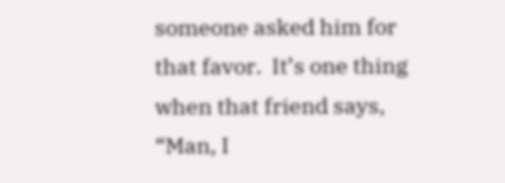someone asked him for that favor.  It’s one thing when that friend says, “Man, I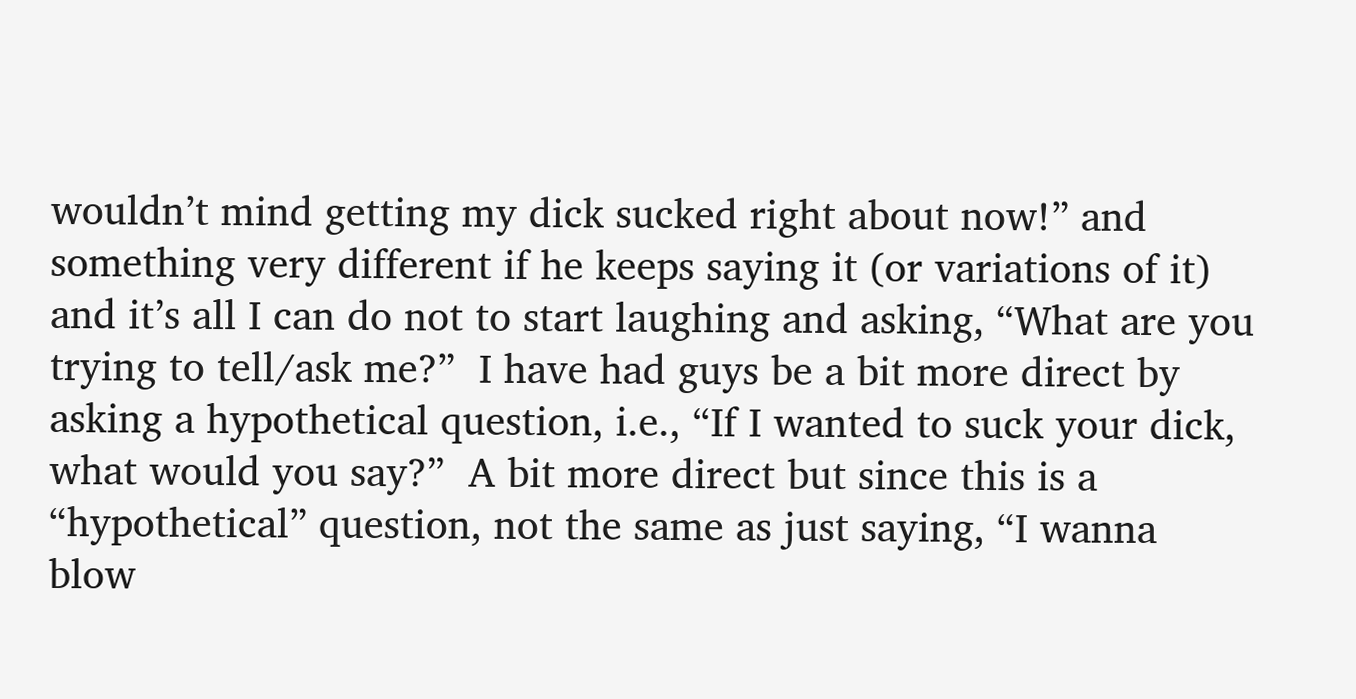wouldn’t mind getting my dick sucked right about now!” and something very different if he keeps saying it (or variations of it) and it’s all I can do not to start laughing and asking, “What are you trying to tell/ask me?”  I have had guys be a bit more direct by asking a hypothetical question, i.e., “If I wanted to suck your dick, what would you say?”  A bit more direct but since this is a “hypothetical” question, not the same as just saying, “I wanna blow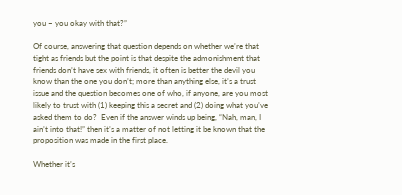you – you okay with that?”

Of course, answering that question depends on whether we’re that tight as friends but the point is that despite the admonishment that friends don’t have sex with friends, it often is better the devil you know than the one you don’t; more than anything else, it’s a trust issue and the question becomes one of who, if anyone, are you most likely to trust with (1) keeping this a secret and (2) doing what you’ve asked them to do?  Even if the answer winds up being, “Nah, man, I ain’t into that!” then it’s a matter of not letting it be known that the proposition was made in the first place.

Whether it’s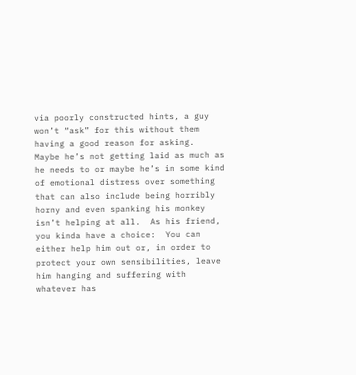via poorly constructed hints, a guy won’t “ask” for this without them having a good reason for asking.  Maybe he’s not getting laid as much as he needs to or maybe he’s in some kind of emotional distress over something that can also include being horribly horny and even spanking his monkey isn’t helping at all.  As his friend, you kinda have a choice:  You can either help him out or, in order to protect your own sensibilities, leave him hanging and suffering with whatever has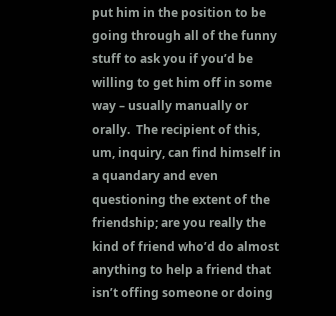put him in the position to be going through all of the funny stuff to ask you if you’d be willing to get him off in some way – usually manually or orally.  The recipient of this, um, inquiry, can find himself in a quandary and even questioning the extent of the friendship; are you really the kind of friend who’d do almost anything to help a friend that isn’t offing someone or doing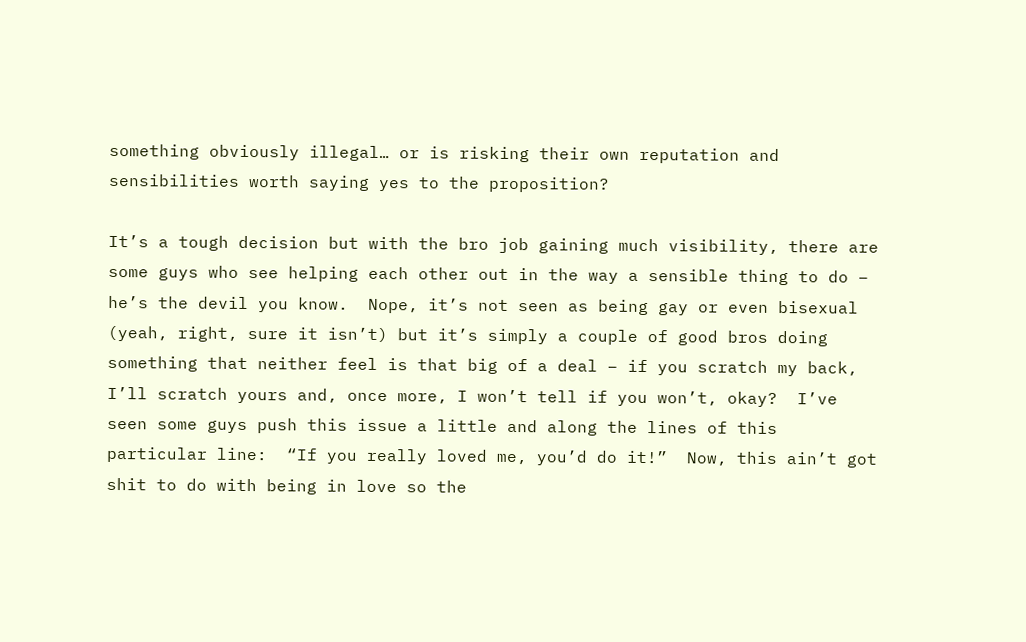something obviously illegal… or is risking their own reputation and sensibilities worth saying yes to the proposition?

It’s a tough decision but with the bro job gaining much visibility, there are some guys who see helping each other out in the way a sensible thing to do – he’s the devil you know.  Nope, it’s not seen as being gay or even bisexual (yeah, right, sure it isn’t) but it’s simply a couple of good bros doing something that neither feel is that big of a deal – if you scratch my back, I’ll scratch yours and, once more, I won’t tell if you won’t, okay?  I’ve seen some guys push this issue a little and along the lines of this particular line:  “If you really loved me, you’d do it!”  Now, this ain’t got shit to do with being in love so the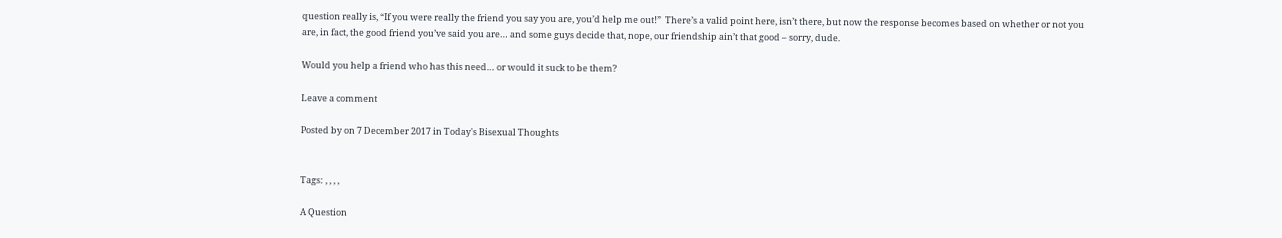question really is, “If you were really the friend you say you are, you’d help me out!”  There’s a valid point here, isn’t there, but now the response becomes based on whether or not you are, in fact, the good friend you’ve said you are… and some guys decide that, nope, our friendship ain’t that good – sorry, dude.

Would you help a friend who has this need… or would it suck to be them?

Leave a comment

Posted by on 7 December 2017 in Today's Bisexual Thoughts


Tags: , , , ,

A Question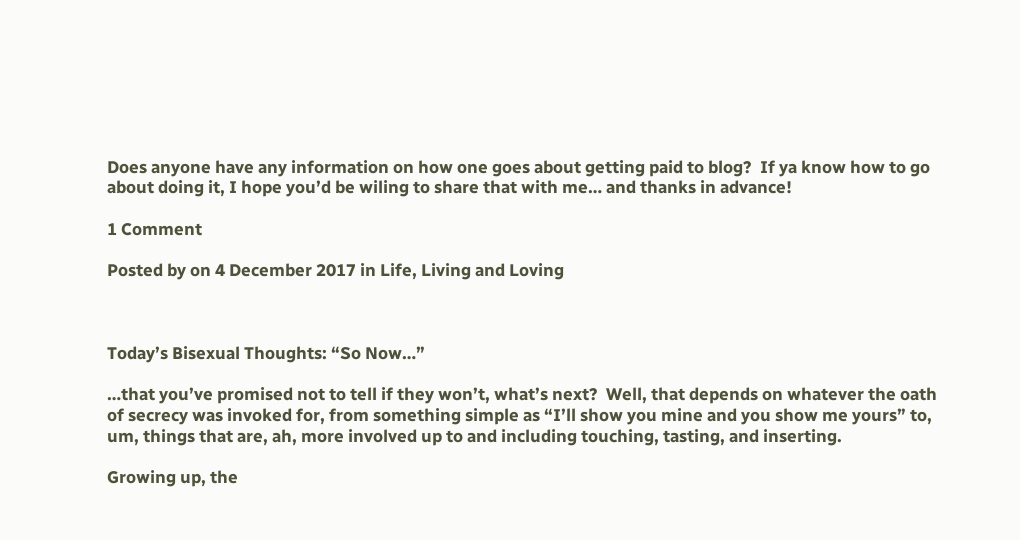Does anyone have any information on how one goes about getting paid to blog?  If ya know how to go about doing it, I hope you’d be wiling to share that with me… and thanks in advance!

1 Comment

Posted by on 4 December 2017 in Life, Living and Loving



Today’s Bisexual Thoughts: “So Now…”

…that you’ve promised not to tell if they won’t, what’s next?  Well, that depends on whatever the oath of secrecy was invoked for, from something simple as “I’ll show you mine and you show me yours” to, um, things that are, ah, more involved up to and including touching, tasting, and inserting.

Growing up, the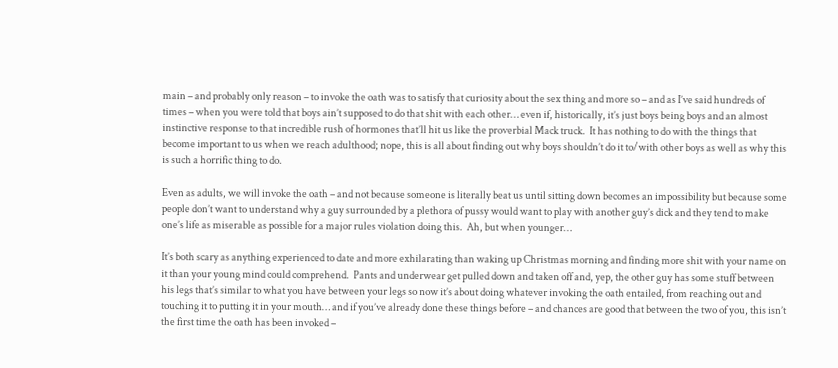main – and probably only reason – to invoke the oath was to satisfy that curiosity about the sex thing and more so – and as I’ve said hundreds of times – when you were told that boys ain’t supposed to do that shit with each other… even if, historically, it’s just boys being boys and an almost instinctive response to that incredible rush of hormones that’ll hit us like the proverbial Mack truck.  It has nothing to do with the things that become important to us when we reach adulthood; nope, this is all about finding out why boys shouldn’t do it to/with other boys as well as why this is such a horrific thing to do.

Even as adults, we will invoke the oath – and not because someone is literally beat us until sitting down becomes an impossibility but because some people don’t want to understand why a guy surrounded by a plethora of pussy would want to play with another guy’s dick and they tend to make one’s life as miserable as possible for a major rules violation doing this.  Ah, but when younger…

It’s both scary as anything experienced to date and more exhilarating than waking up Christmas morning and finding more shit with your name on it than your young mind could comprehend.  Pants and underwear get pulled down and taken off and, yep, the other guy has some stuff between his legs that’s similar to what you have between your legs so now it’s about doing whatever invoking the oath entailed, from reaching out and touching it to putting it in your mouth… and if you’ve already done these things before – and chances are good that between the two of you, this isn’t the first time the oath has been invoked –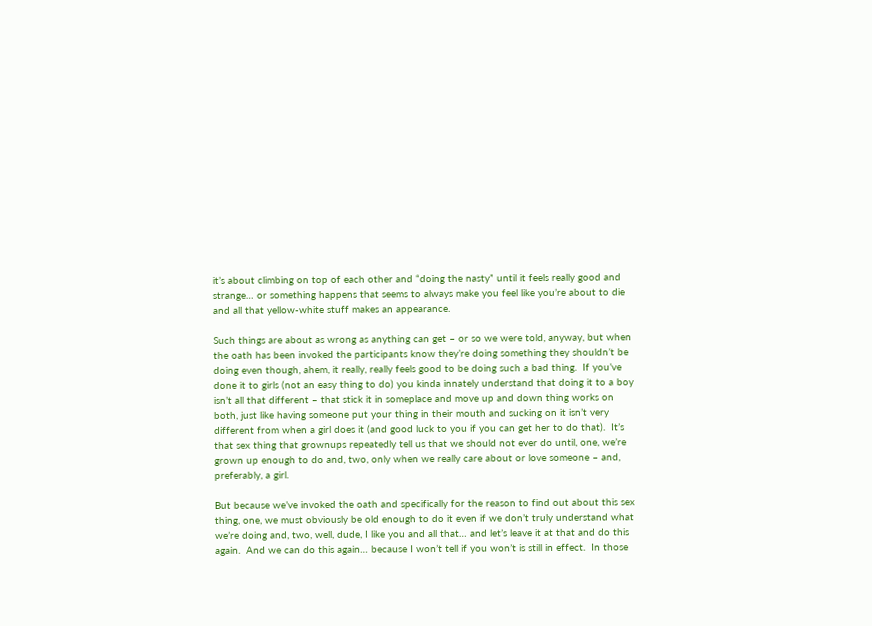it’s about climbing on top of each other and “doing the nasty” until it feels really good and strange… or something happens that seems to always make you feel like you’re about to die and all that yellow-white stuff makes an appearance.

Such things are about as wrong as anything can get – or so we were told, anyway, but when the oath has been invoked the participants know they’re doing something they shouldn’t be doing even though, ahem, it really, really feels good to be doing such a bad thing.  If you’ve done it to girls (not an easy thing to do) you kinda innately understand that doing it to a boy isn’t all that different – that stick it in someplace and move up and down thing works on both, just like having someone put your thing in their mouth and sucking on it isn’t very different from when a girl does it (and good luck to you if you can get her to do that).  It’s that sex thing that grownups repeatedly tell us that we should not ever do until, one, we’re grown up enough to do and, two, only when we really care about or love someone – and, preferably, a girl.

But because we’ve invoked the oath and specifically for the reason to find out about this sex thing, one, we must obviously be old enough to do it even if we don’t truly understand what we’re doing and, two, well, dude, I like you and all that… and let’s leave it at that and do this again.  And we can do this again… because I won’t tell if you won’t is still in effect.  In those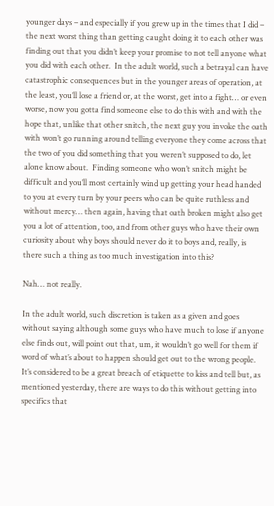younger days – and especially if you grew up in the times that I did – the next worst thing than getting caught doing it to each other was finding out that you didn’t keep your promise to not tell anyone what you did with each other.  In the adult world, such a betrayal can have catastrophic consequences but in the younger areas of operation, at the least, you’ll lose a friend or, at the worst, get into a fight… or even worse, now you gotta find someone else to do this with and with the hope that, unlike that other snitch, the next guy you invoke the oath with won’t go running around telling everyone they come across that the two of you did something that you weren’t supposed to do, let alone know about.  Finding someone who won’t snitch might be difficult and you’ll most certainly wind up getting your head handed to you at every turn by your peers who can be quite ruthless and without mercy… then again, having that oath broken might also get you a lot of attention, too, and from other guys who have their own curiosity about why boys should never do it to boys and, really, is there such a thing as too much investigation into this?

Nah… not really.

In the adult world, such discretion is taken as a given and goes without saying although some guys who have much to lose if anyone else finds out, will point out that, um, it wouldn’t go well for them if word of what’s about to happen should get out to the wrong people.  It’s considered to be a great breach of etiquette to kiss and tell but, as mentioned yesterday, there are ways to do this without getting into specifics that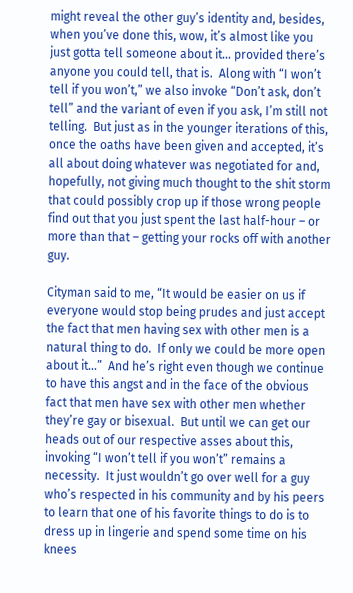might reveal the other guy’s identity and, besides, when you’ve done this, wow, it’s almost like you just gotta tell someone about it… provided there’s anyone you could tell, that is.  Along with “I won’t tell if you won’t,” we also invoke “Don’t ask, don’t tell” and the variant of even if you ask, I’m still not telling.  But just as in the younger iterations of this, once the oaths have been given and accepted, it’s all about doing whatever was negotiated for and, hopefully, not giving much thought to the shit storm that could possibly crop up if those wrong people find out that you just spent the last half-hour – or more than that – getting your rocks off with another guy.

Cityman said to me, “It would be easier on us if everyone would stop being prudes and just accept the fact that men having sex with other men is a natural thing to do.  If only we could be more open about it…”  And he’s right even though we continue to have this angst and in the face of the obvious fact that men have sex with other men whether they’re gay or bisexual.  But until we can get our heads out of our respective asses about this, invoking “I won’t tell if you won’t” remains a necessity.  It just wouldn’t go over well for a guy who’s respected in his community and by his peers to learn that one of his favorite things to do is to dress up in lingerie and spend some time on his knees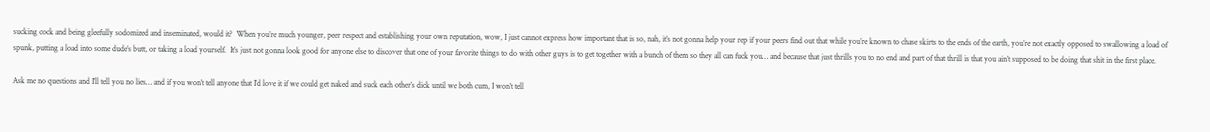sucking cock and being gleefully sodomized and inseminated, would it?  When you’re much younger, peer respect and establishing your own reputation, wow, I just cannot express how important that is so, nah, it’s not gonna help your rep if your peers find out that while you’re known to chase skirts to the ends of the earth, you’re not exactly opposed to swallowing a load of spunk, putting a load into some dude’s butt, or taking a load yourself.  It’s just not gonna look good for anyone else to discover that one of your favorite things to do with other guys is to get together with a bunch of them so they all can fuck you… and because that just thrills you to no end and part of that thrill is that you ain’t supposed to be doing that shit in the first place.

Ask me no questions and I’ll tell you no lies… and if you won’t tell anyone that I’d love it if we could get naked and suck each other’s dick until we both cum, I won’t tell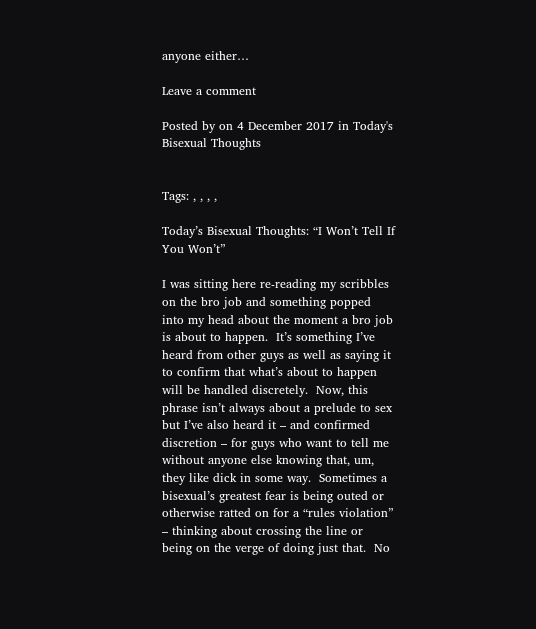anyone either…

Leave a comment

Posted by on 4 December 2017 in Today's Bisexual Thoughts


Tags: , , , ,

Today’s Bisexual Thoughts: “I Won’t Tell If You Won’t”

I was sitting here re-reading my scribbles on the bro job and something popped into my head about the moment a bro job is about to happen.  It’s something I’ve heard from other guys as well as saying it to confirm that what’s about to happen will be handled discretely.  Now, this phrase isn’t always about a prelude to sex but I’ve also heard it – and confirmed discretion – for guys who want to tell me without anyone else knowing that, um, they like dick in some way.  Sometimes a bisexual’s greatest fear is being outed or otherwise ratted on for a “rules violation” – thinking about crossing the line or being on the verge of doing just that.  No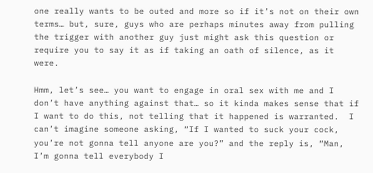one really wants to be outed and more so if it’s not on their own terms… but, sure, guys who are perhaps minutes away from pulling the trigger with another guy just might ask this question or require you to say it as if taking an oath of silence, as it were.

Hmm, let’s see… you want to engage in oral sex with me and I don’t have anything against that… so it kinda makes sense that if I want to do this, not telling that it happened is warranted.  I can’t imagine someone asking, “If I wanted to suck your cock, you’re not gonna tell anyone are you?” and the reply is, “Man, I’m gonna tell everybody I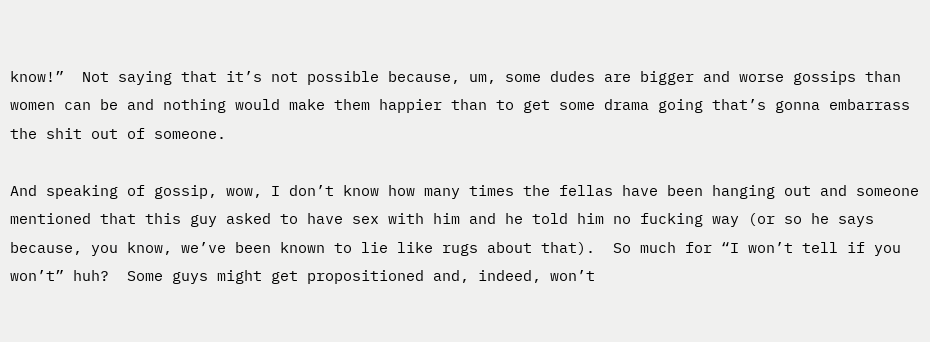know!”  Not saying that it’s not possible because, um, some dudes are bigger and worse gossips than women can be and nothing would make them happier than to get some drama going that’s gonna embarrass the shit out of someone.

And speaking of gossip, wow, I don’t know how many times the fellas have been hanging out and someone mentioned that this guy asked to have sex with him and he told him no fucking way (or so he says because, you know, we’ve been known to lie like rugs about that).  So much for “I won’t tell if you won’t” huh?  Some guys might get propositioned and, indeed, won’t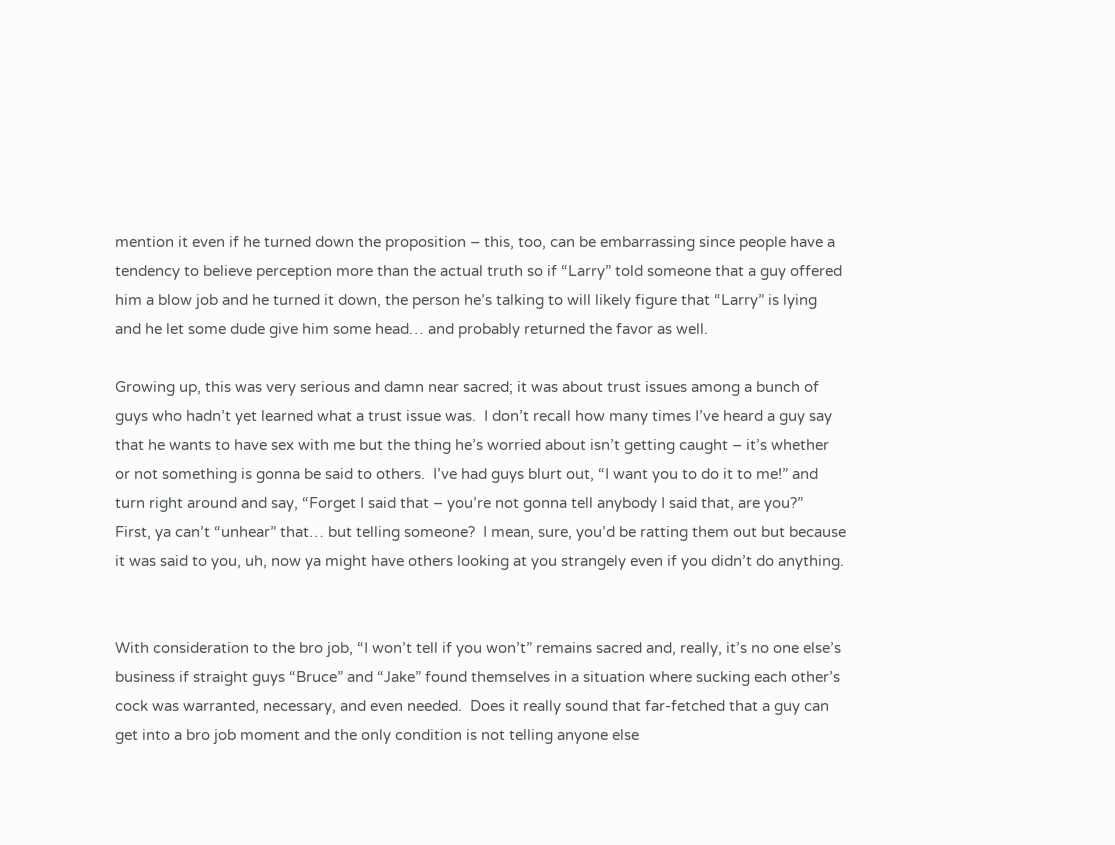mention it even if he turned down the proposition – this, too, can be embarrassing since people have a tendency to believe perception more than the actual truth so if “Larry” told someone that a guy offered him a blow job and he turned it down, the person he’s talking to will likely figure that “Larry” is lying and he let some dude give him some head… and probably returned the favor as well.

Growing up, this was very serious and damn near sacred; it was about trust issues among a bunch of guys who hadn’t yet learned what a trust issue was.  I don’t recall how many times I’ve heard a guy say that he wants to have sex with me but the thing he’s worried about isn’t getting caught – it’s whether or not something is gonna be said to others.  I’ve had guys blurt out, “I want you to do it to me!” and turn right around and say, “Forget I said that – you’re not gonna tell anybody I said that, are you?”  First, ya can’t “unhear” that… but telling someone?  I mean, sure, you’d be ratting them out but because it was said to you, uh, now ya might have others looking at you strangely even if you didn’t do anything.


With consideration to the bro job, “I won’t tell if you won’t” remains sacred and, really, it’s no one else’s business if straight guys “Bruce” and “Jake” found themselves in a situation where sucking each other’s cock was warranted, necessary, and even needed.  Does it really sound that far-fetched that a guy can get into a bro job moment and the only condition is not telling anyone else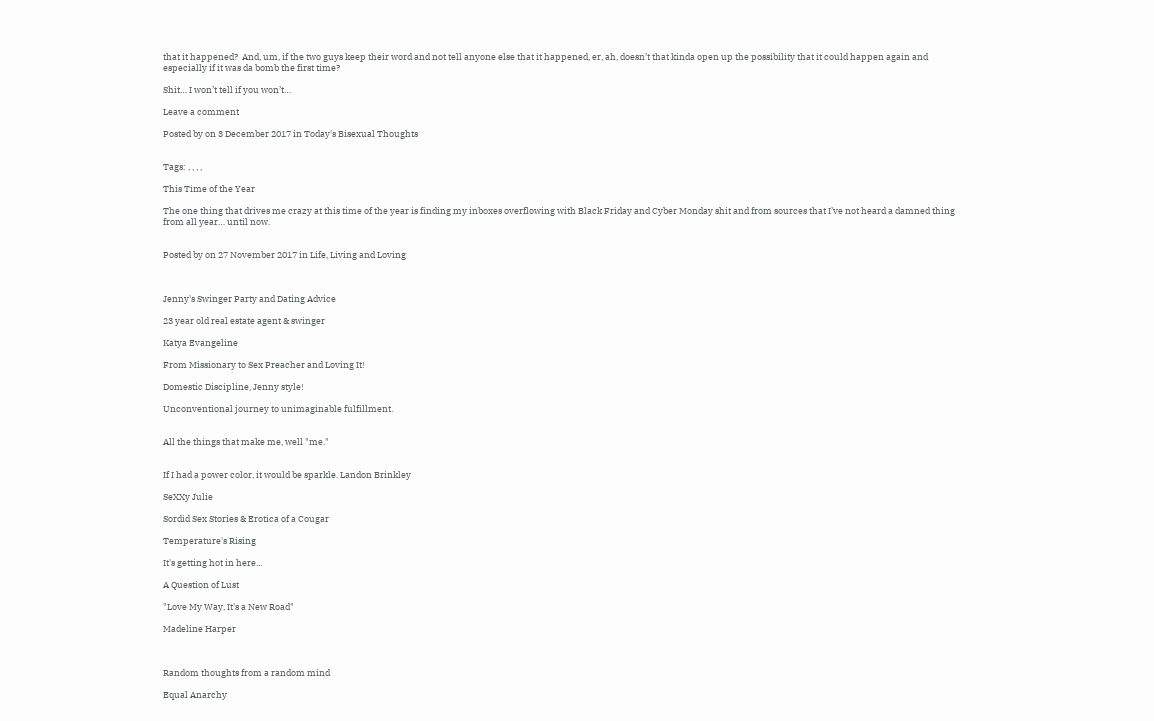that it happened?  And, um, if the two guys keep their word and not tell anyone else that it happened, er, ah, doesn’t that kinda open up the possibility that it could happen again and especially if it was da bomb the first time?

Shit… I won’t tell if you won’t…

Leave a comment

Posted by on 3 December 2017 in Today's Bisexual Thoughts


Tags: , , , ,

This Time of the Year

The one thing that drives me crazy at this time of the year is finding my inboxes overflowing with Black Friday and Cyber Monday shit and from sources that I’ve not heard a damned thing from all year… until now.


Posted by on 27 November 2017 in Life, Living and Loving



Jenny's Swinger Party and Dating Advice

23 year old real estate agent & swinger

Katya Evangeline

From Missionary to Sex Preacher and Loving It!

Domestic Discipline, Jenny style!

Unconventional journey to unimaginable fulfillment.


All the things that make me, well "me."


If I had a power color, it would be sparkle. Landon Brinkley

SeXXy Julie

Sordid Sex Stories & Erotica of a Cougar

Temperature's Rising

It's getting hot in here...

A Question of Lust

"Love My Way, It's a New Road"

Madeline Harper



Random thoughts from a random mind

Equal Anarchy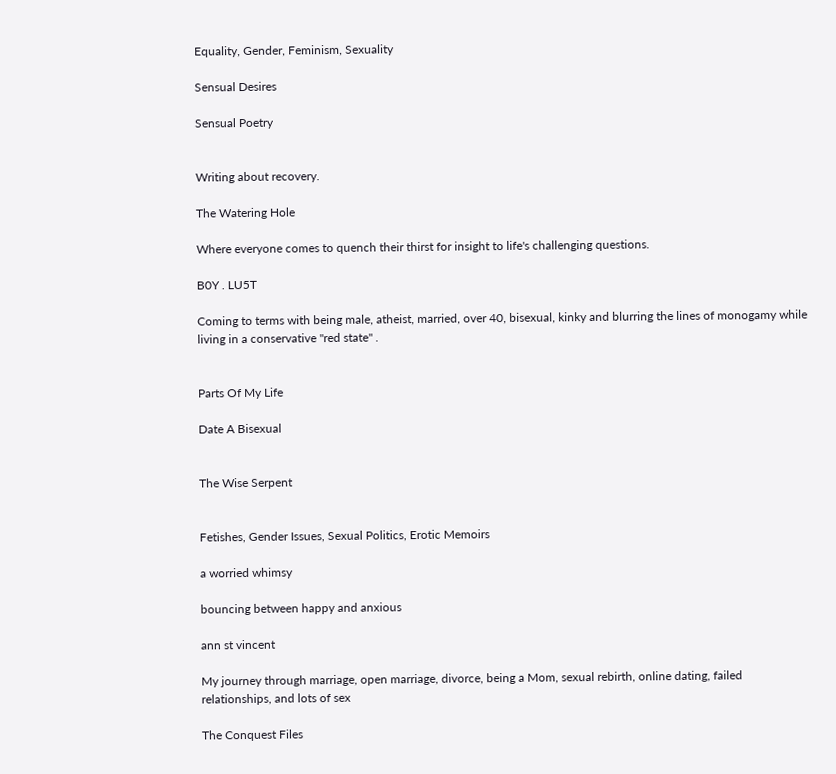Equality, Gender, Feminism, Sexuality

Sensual Desires

Sensual Poetry


Writing about recovery.

The Watering Hole

Where everyone comes to quench their thirst for insight to life's challenging questions.

B0Y . LU5T

Coming to terms with being male, atheist, married, over 40, bisexual, kinky and blurring the lines of monogamy while living in a conservative "red state" .


Parts Of My Life

Date A Bisexual


The Wise Serpent


Fetishes, Gender Issues, Sexual Politics, Erotic Memoirs

a worried whimsy

bouncing between happy and anxious

ann st vincent

My journey through marriage, open marriage, divorce, being a Mom, sexual rebirth, online dating, failed relationships, and lots of sex

The Conquest Files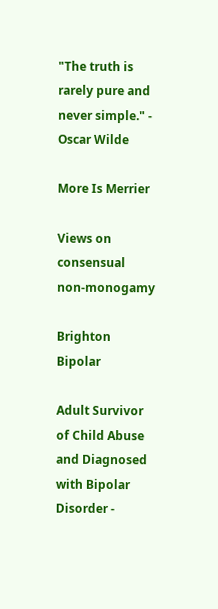"The truth is rarely pure and never simple." - Oscar Wilde

More Is Merrier

Views on consensual non-monogamy

Brighton Bipolar

Adult Survivor of Child Abuse and Diagnosed with Bipolar Disorder -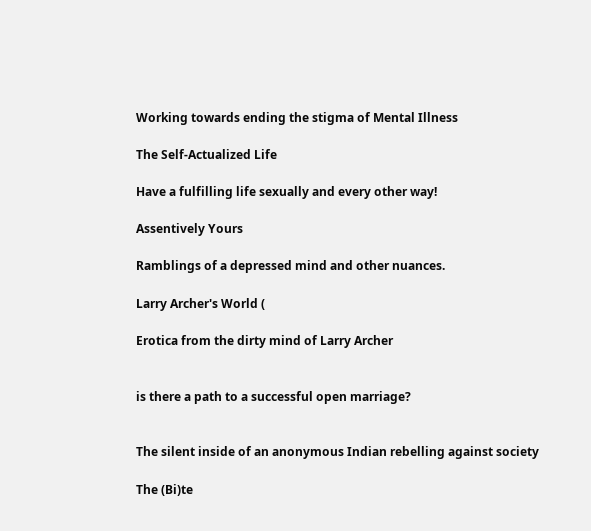Working towards ending the stigma of Mental Illness

The Self-Actualized Life

Have a fulfilling life sexually and every other way!

Assentively Yours

Ramblings of a depressed mind and other nuances.

Larry Archer's World (

Erotica from the dirty mind of Larry Archer


is there a path to a successful open marriage?


The silent inside of an anonymous Indian rebelling against society

The (Bi)te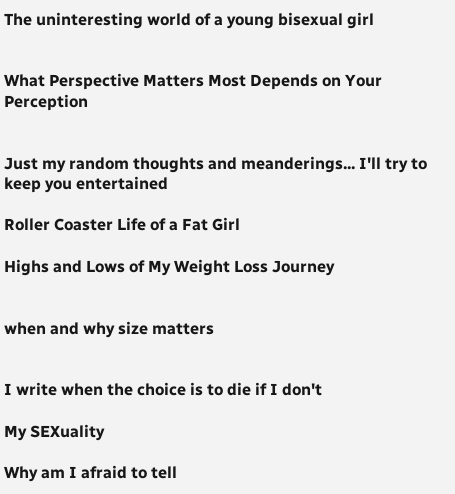The uninteresting world of a young bisexual girl


What Perspective Matters Most Depends on Your Perception


Just my random thoughts and meanderings... I'll try to keep you entertained

Roller Coaster Life of a Fat Girl

Highs and Lows of My Weight Loss Journey


when and why size matters


I write when the choice is to die if I don't

My SEXuality

Why am I afraid to tell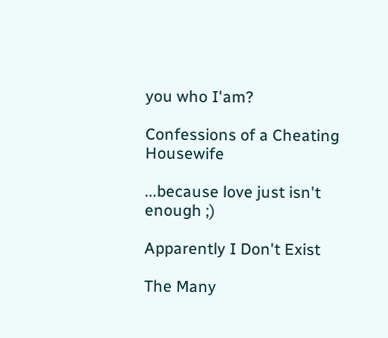you who I'am?

Confessions of a Cheating Housewife

...because love just isn't enough ;)

Apparently I Don't Exist

The Many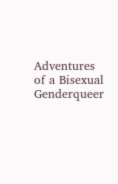Adventures of a Bisexual Genderqueer